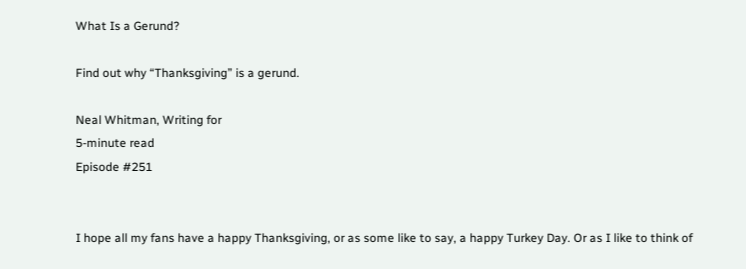What Is a Gerund?

Find out why “Thanksgiving” is a gerund.

Neal Whitman, Writing for
5-minute read
Episode #251


I hope all my fans have a happy Thanksgiving, or as some like to say, a happy Turkey Day. Or as I like to think of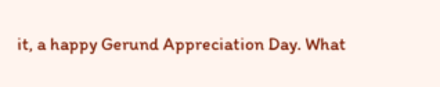it, a happy Gerund Appreciation Day. What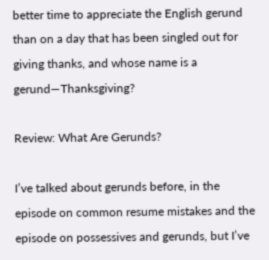better time to appreciate the English gerund than on a day that has been singled out for giving thanks, and whose name is a gerund—Thanksgiving?

Review: What Are Gerunds?

I’ve talked about gerunds before, in the episode on common resume mistakes and the episode on possessives and gerunds, but I’ve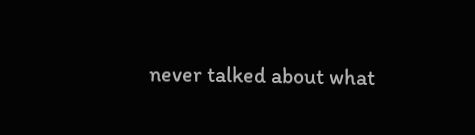never talked about what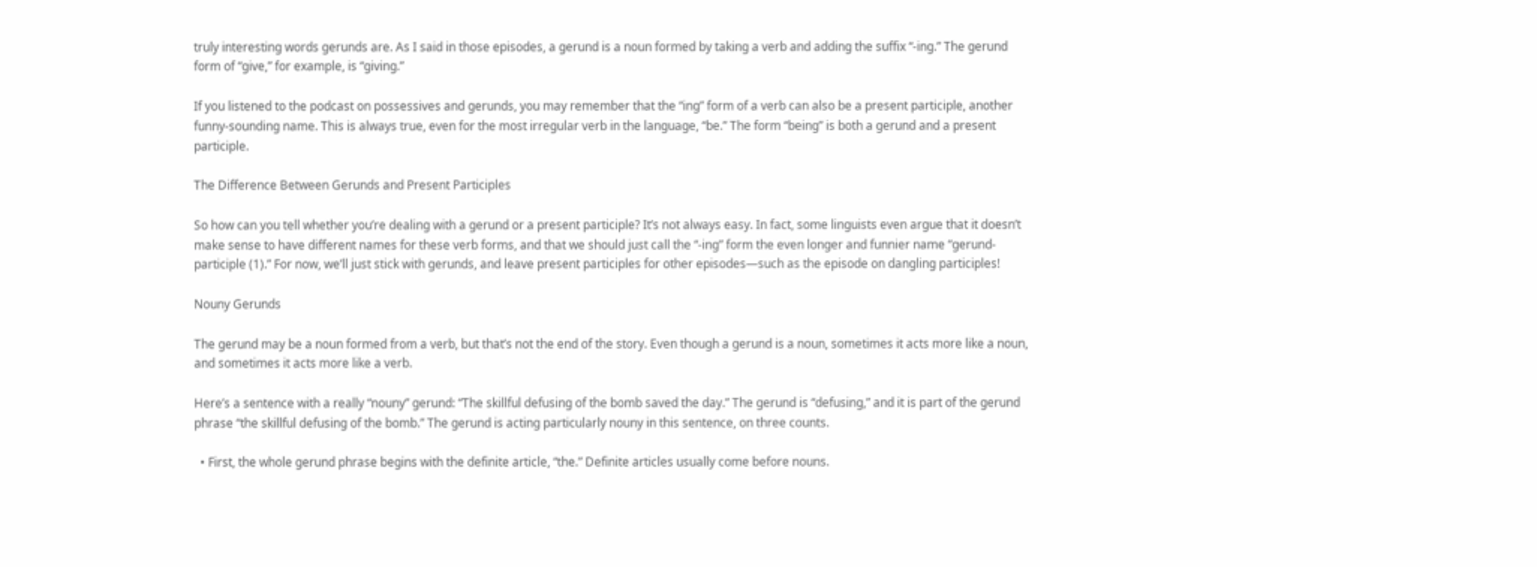truly interesting words gerunds are. As I said in those episodes, a gerund is a noun formed by taking a verb and adding the suffix “-ing.” The gerund form of “give,” for example, is “giving.”

If you listened to the podcast on possessives and gerunds, you may remember that the “ing” form of a verb can also be a present participle, another funny-sounding name. This is always true, even for the most irregular verb in the language, “be.” The form “being” is both a gerund and a present participle.

The Difference Between Gerunds and Present Participles

So how can you tell whether you’re dealing with a gerund or a present participle? It’s not always easy. In fact, some linguists even argue that it doesn’t make sense to have different names for these verb forms, and that we should just call the “-ing” form the even longer and funnier name “gerund-participle (1).” For now, we’ll just stick with gerunds, and leave present participles for other episodes—such as the episode on dangling participles!

Nouny Gerunds

The gerund may be a noun formed from a verb, but that’s not the end of the story. Even though a gerund is a noun, sometimes it acts more like a noun, and sometimes it acts more like a verb.

Here’s a sentence with a really “nouny” gerund: “The skillful defusing of the bomb saved the day.” The gerund is “defusing,” and it is part of the gerund phrase “the skillful defusing of the bomb.” The gerund is acting particularly nouny in this sentence, on three counts.

  • First, the whole gerund phrase begins with the definite article, “the.” Definite articles usually come before nouns.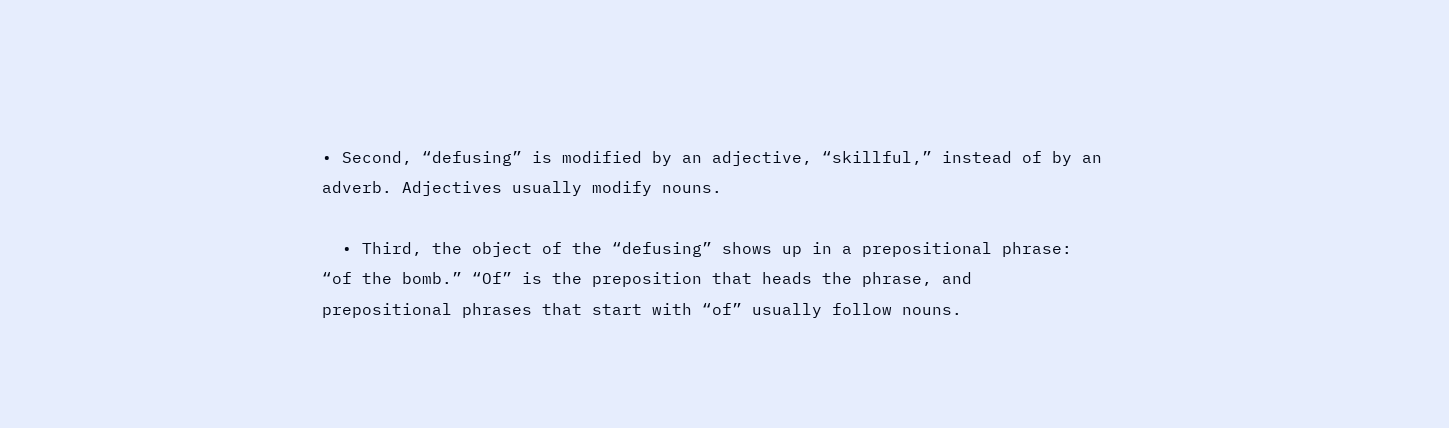• Second, “defusing” is modified by an adjective, “skillful,” instead of by an adverb. Adjectives usually modify nouns.

  • Third, the object of the “defusing” shows up in a prepositional phrase: “of the bomb.” “Of” is the preposition that heads the phrase, and prepositional phrases that start with “of” usually follow nouns.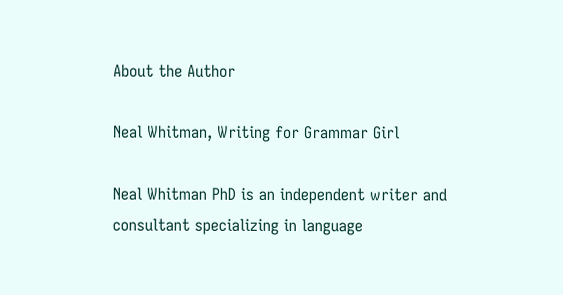About the Author

Neal Whitman, Writing for Grammar Girl

Neal Whitman PhD is an independent writer and consultant specializing in language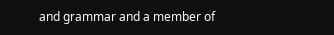and grammar and a member of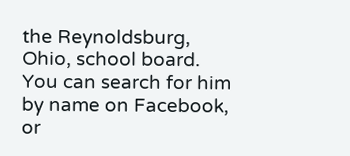the Reynoldsburg, Ohio, school board. You can search for him by name on Facebook, or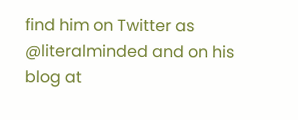find him on Twitter as @literalminded and on his blog at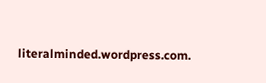literalminded.wordpress.com.